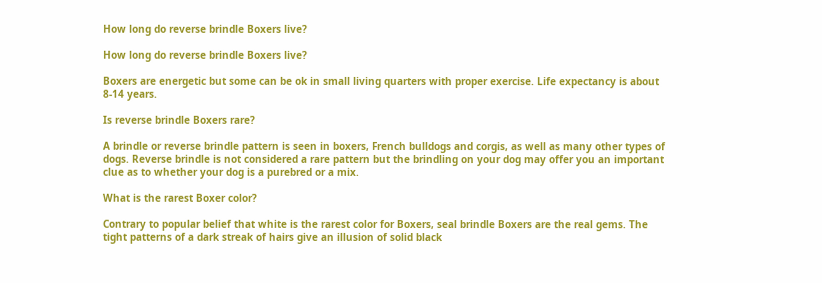How long do reverse brindle Boxers live?

How long do reverse brindle Boxers live?

Boxers are energetic but some can be ok in small living quarters with proper exercise. Life expectancy is about 8-14 years.

Is reverse brindle Boxers rare?

A brindle or reverse brindle pattern is seen in boxers, French bulldogs and corgis, as well as many other types of dogs. Reverse brindle is not considered a rare pattern but the brindling on your dog may offer you an important clue as to whether your dog is a purebred or a mix.

What is the rarest Boxer color?

Contrary to popular belief that white is the rarest color for Boxers, seal brindle Boxers are the real gems. The tight patterns of a dark streak of hairs give an illusion of solid black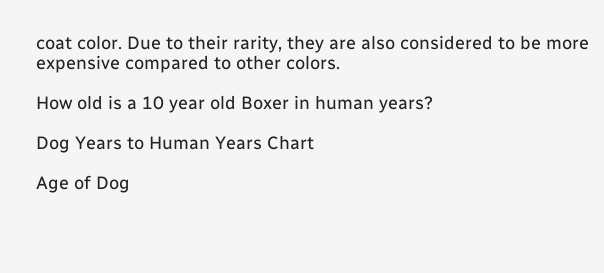coat color. Due to their rarity, they are also considered to be more expensive compared to other colors.

How old is a 10 year old Boxer in human years?

Dog Years to Human Years Chart

Age of Dog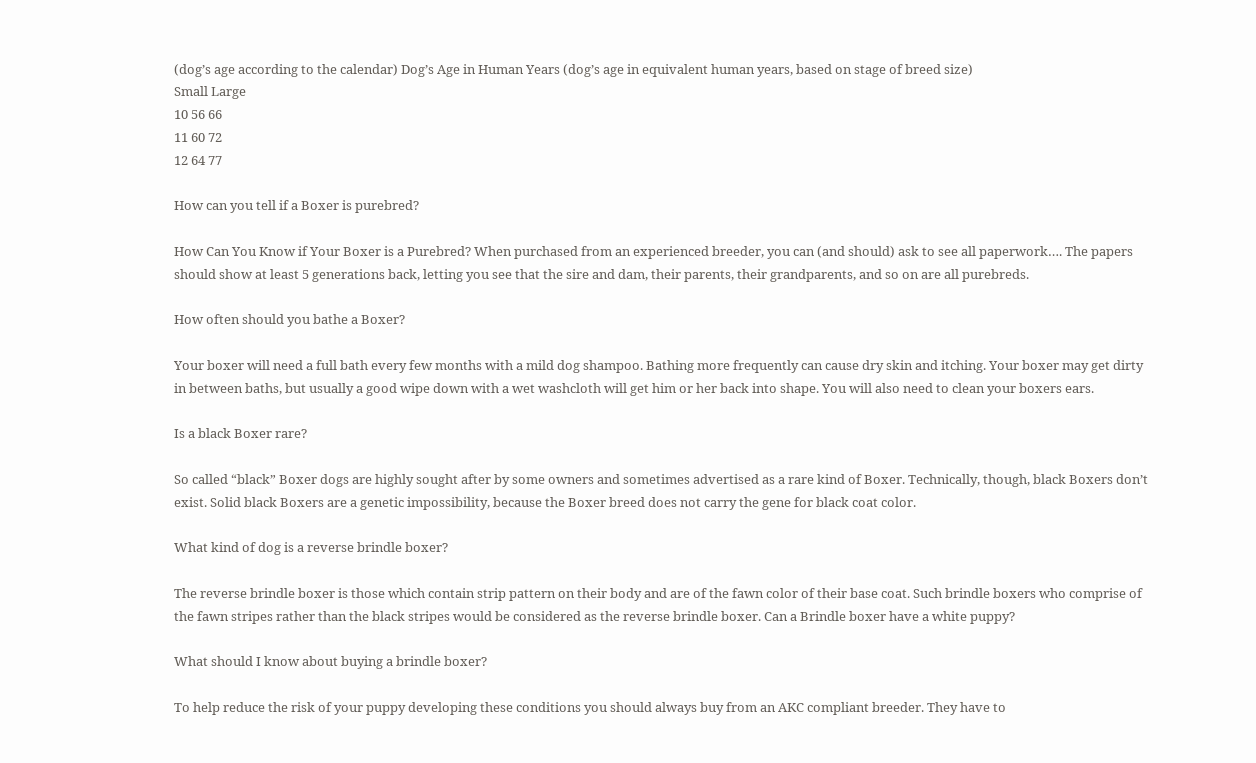(dog’s age according to the calendar) Dog’s Age in Human Years (dog’s age in equivalent human years, based on stage of breed size)
Small Large
10 56 66
11 60 72
12 64 77

How can you tell if a Boxer is purebred?

How Can You Know if Your Boxer is a Purebred? When purchased from an experienced breeder, you can (and should) ask to see all paperwork…. The papers should show at least 5 generations back, letting you see that the sire and dam, their parents, their grandparents, and so on are all purebreds.

How often should you bathe a Boxer?

Your boxer will need a full bath every few months with a mild dog shampoo. Bathing more frequently can cause dry skin and itching. Your boxer may get dirty in between baths, but usually a good wipe down with a wet washcloth will get him or her back into shape. You will also need to clean your boxers ears.

Is a black Boxer rare?

So called “black” Boxer dogs are highly sought after by some owners and sometimes advertised as a rare kind of Boxer. Technically, though, black Boxers don’t exist. Solid black Boxers are a genetic impossibility, because the Boxer breed does not carry the gene for black coat color.

What kind of dog is a reverse brindle boxer?

The reverse brindle boxer is those which contain strip pattern on their body and are of the fawn color of their base coat. Such brindle boxers who comprise of the fawn stripes rather than the black stripes would be considered as the reverse brindle boxer. Can a Brindle boxer have a white puppy?

What should I know about buying a brindle boxer?

To help reduce the risk of your puppy developing these conditions you should always buy from an AKC compliant breeder. They have to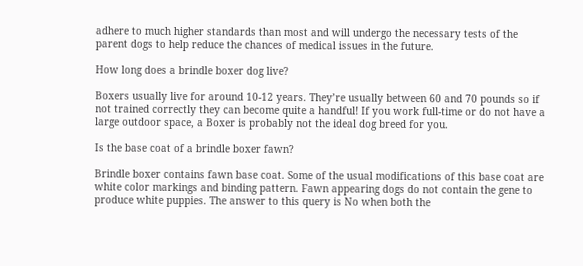adhere to much higher standards than most and will undergo the necessary tests of the parent dogs to help reduce the chances of medical issues in the future.

How long does a brindle boxer dog live?

Boxers usually live for around 10-12 years. They’re usually between 60 and 70 pounds so if not trained correctly they can become quite a handful! If you work full-time or do not have a large outdoor space, a Boxer is probably not the ideal dog breed for you.

Is the base coat of a brindle boxer fawn?

Brindle boxer contains fawn base coat. Some of the usual modifications of this base coat are white color markings and binding pattern. Fawn appearing dogs do not contain the gene to produce white puppies. The answer to this query is No when both the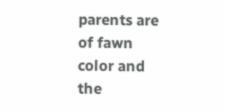parents are of fawn color and the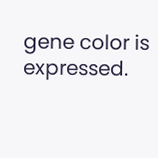gene color is expressed.